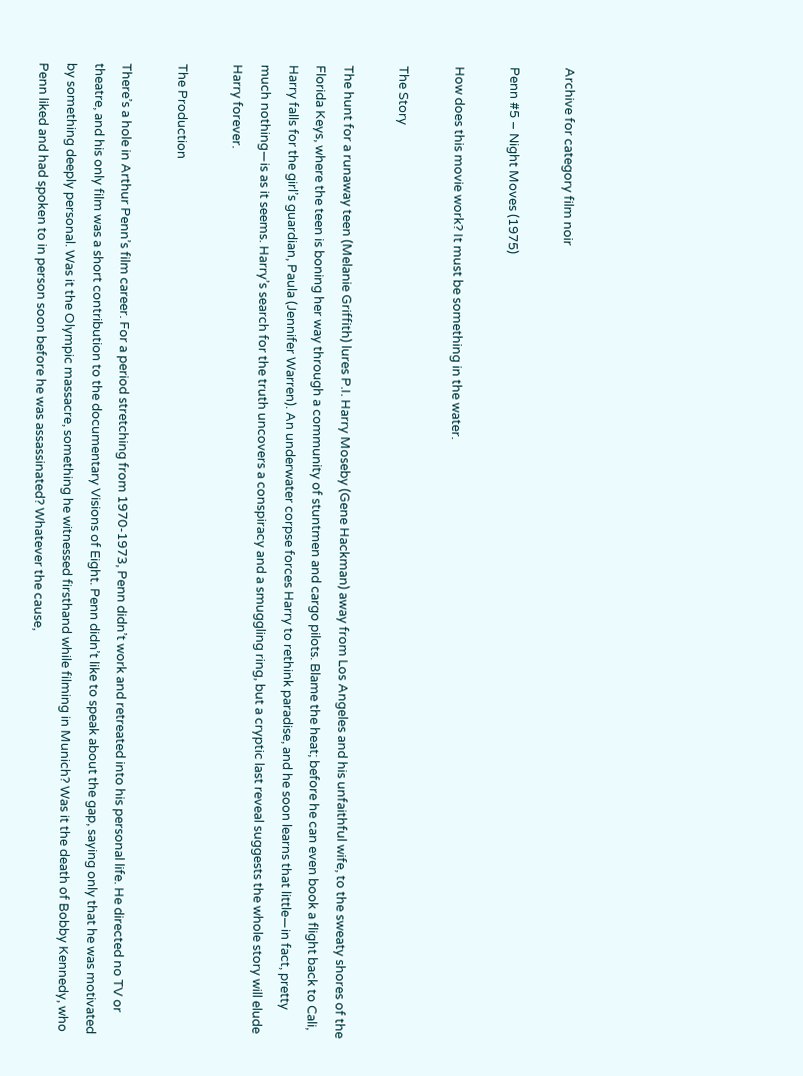Archive for category film noir

Penn #5 – Night Moves (1975)

How does this movie work? It must be something in the water.

The Story

The hunt for a runaway teen (Melanie Griffith) lures P.I. Harry Moseby (Gene Hackman) away from Los Angeles and his unfaithful wife, to the sweaty shores of the Florida Keys, where the teen is boning her way through a community of stuntmen and cargo pilots. Blame the heat; before he can even book a flight back to Cali, Harry falls for the girl’s guardian, Paula (Jennifer Warren). An underwater corpse forces Harry to rethink paradise, and he soon learns that little—in fact, pretty much nothing—is as it seems. Harry’s search for the truth uncovers a conspiracy and a smuggling ring, but a cryptic last reveal suggests the whole story will elude Harry forever.

The Production

There’s a hole in Arthur Penn’s film career. For a period stretching from 1970-1973, Penn didn’t work and retreated into his personal life. He directed no TV or theatre, and his only film was a short contribution to the documentary Visions of Eight. Penn didn’t like to speak about the gap, saying only that he was motivated by something deeply personal. Was it the Olympic massacre, something he witnessed firsthand while filming in Munich? Was it the death of Bobby Kennedy, who Penn liked and had spoken to in person soon before he was assassinated? Whatever the cause,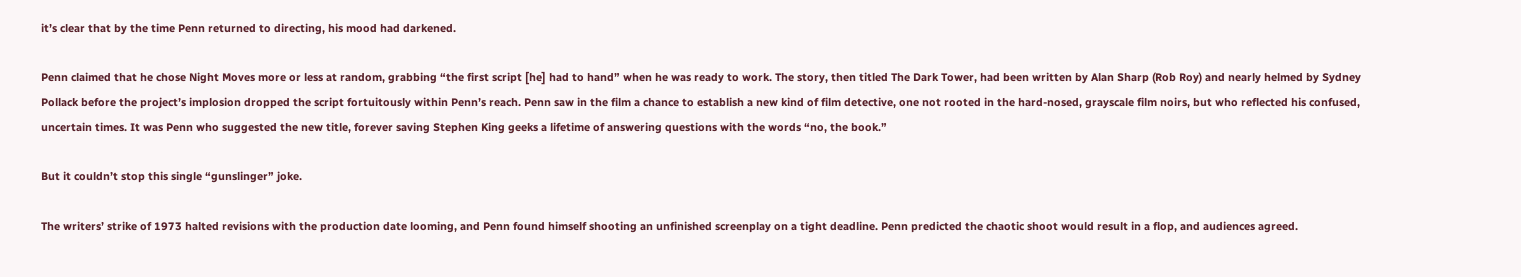it’s clear that by the time Penn returned to directing, his mood had darkened.

Penn claimed that he chose Night Moves more or less at random, grabbing “the first script [he] had to hand” when he was ready to work. The story, then titled The Dark Tower, had been written by Alan Sharp (Rob Roy) and nearly helmed by Sydney Pollack before the project’s implosion dropped the script fortuitously within Penn’s reach. Penn saw in the film a chance to establish a new kind of film detective, one not rooted in the hard-nosed, grayscale film noirs, but who reflected his confused, uncertain times. It was Penn who suggested the new title, forever saving Stephen King geeks a lifetime of answering questions with the words “no, the book.”

But it couldn’t stop this single “gunslinger” joke.

The writers’ strike of 1973 halted revisions with the production date looming, and Penn found himself shooting an unfinished screenplay on a tight deadline. Penn predicted the chaotic shoot would result in a flop, and audiences agreed.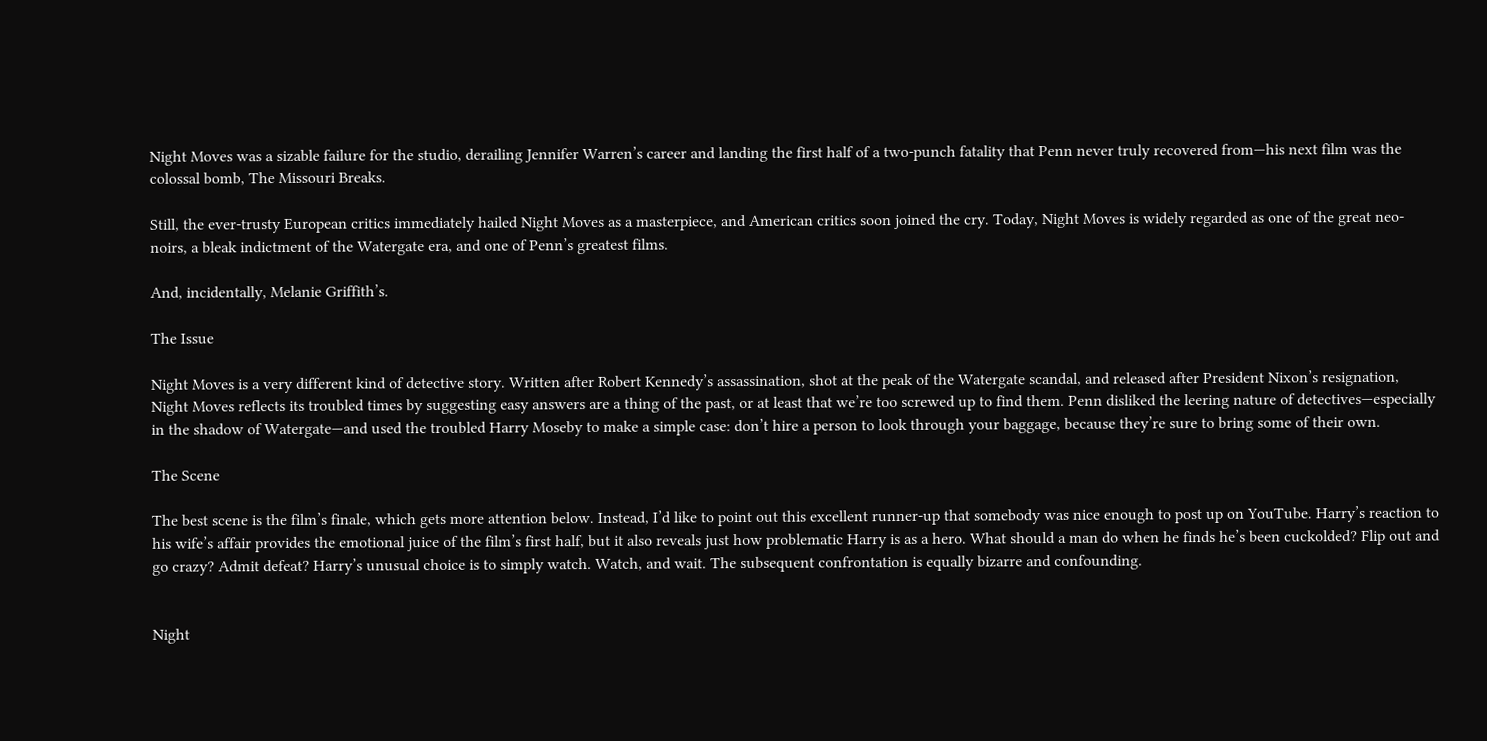Night Moves was a sizable failure for the studio, derailing Jennifer Warren’s career and landing the first half of a two-punch fatality that Penn never truly recovered from—his next film was the colossal bomb, The Missouri Breaks.

Still, the ever-trusty European critics immediately hailed Night Moves as a masterpiece, and American critics soon joined the cry. Today, Night Moves is widely regarded as one of the great neo-noirs, a bleak indictment of the Watergate era, and one of Penn’s greatest films.

And, incidentally, Melanie Griffith’s.

The Issue

Night Moves is a very different kind of detective story. Written after Robert Kennedy’s assassination, shot at the peak of the Watergate scandal, and released after President Nixon’s resignation, Night Moves reflects its troubled times by suggesting easy answers are a thing of the past, or at least that we’re too screwed up to find them. Penn disliked the leering nature of detectives—especially in the shadow of Watergate—and used the troubled Harry Moseby to make a simple case: don’t hire a person to look through your baggage, because they’re sure to bring some of their own.

The Scene

The best scene is the film’s finale, which gets more attention below. Instead, I’d like to point out this excellent runner-up that somebody was nice enough to post up on YouTube. Harry’s reaction to his wife’s affair provides the emotional juice of the film’s first half, but it also reveals just how problematic Harry is as a hero. What should a man do when he finds he’s been cuckolded? Flip out and go crazy? Admit defeat? Harry’s unusual choice is to simply watch. Watch, and wait. The subsequent confrontation is equally bizarre and confounding.


Night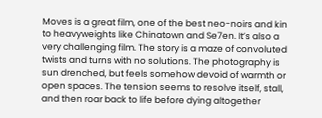Moves is a great film, one of the best neo-noirs and kin to heavyweights like Chinatown and Se7en. It’s also a very challenging film. The story is a maze of convoluted twists and turns with no solutions. The photography is sun drenched, but feels somehow devoid of warmth or open spaces. The tension seems to resolve itself, stall, and then roar back to life before dying altogether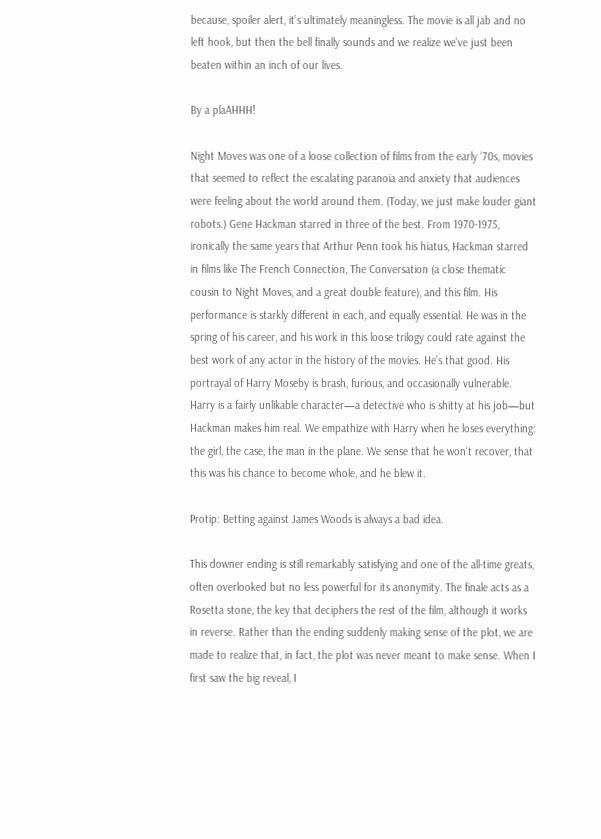because, spoiler alert, it’s ultimately meaningless. The movie is all jab and no left hook, but then the bell finally sounds and we realize we’ve just been beaten within an inch of our lives.

By a plaAHHH!

Night Moves was one of a loose collection of films from the early ‘70s, movies that seemed to reflect the escalating paranoia and anxiety that audiences were feeling about the world around them. (Today, we just make louder giant robots.) Gene Hackman starred in three of the best. From 1970-1975, ironically the same years that Arthur Penn took his hiatus, Hackman starred in films like The French Connection, The Conversation (a close thematic cousin to Night Moves, and a great double feature), and this film. His performance is starkly different in each, and equally essential. He was in the spring of his career, and his work in this loose trilogy could rate against the best work of any actor in the history of the movies. He’s that good. His portrayal of Harry Moseby is brash, furious, and occasionally vulnerable. Harry is a fairly unlikable character—a detective who is shitty at his job—but Hackman makes him real. We empathize with Harry when he loses everything: the girl, the case, the man in the plane. We sense that he won’t recover, that this was his chance to become whole, and he blew it.

Protip: Betting against James Woods is always a bad idea.

This downer ending is still remarkably satisfying and one of the all-time greats, often overlooked but no less powerful for its anonymity. The finale acts as a Rosetta stone, the key that deciphers the rest of the film, although it works in reverse. Rather than the ending suddenly making sense of the plot, we are made to realize that, in fact, the plot was never meant to make sense. When I first saw the big reveal, I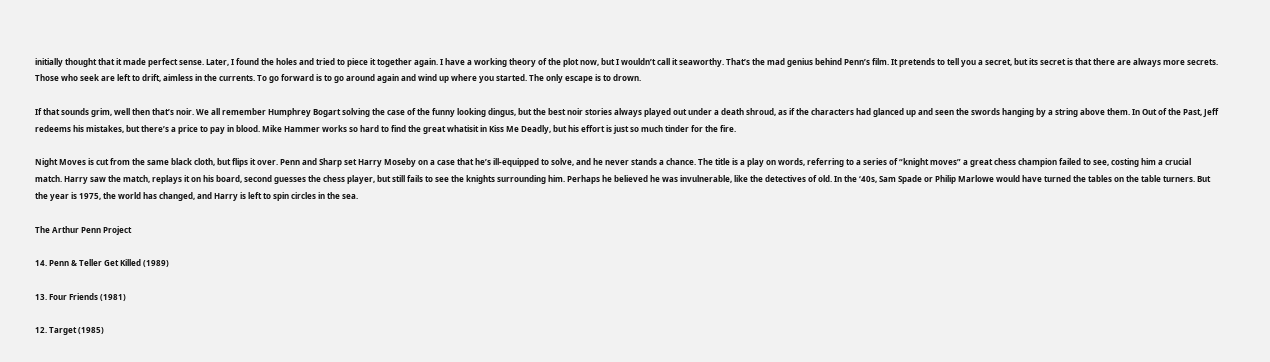initially thought that it made perfect sense. Later, I found the holes and tried to piece it together again. I have a working theory of the plot now, but I wouldn’t call it seaworthy. That’s the mad genius behind Penn’s film. It pretends to tell you a secret, but its secret is that there are always more secrets. Those who seek are left to drift, aimless in the currents. To go forward is to go around again and wind up where you started. The only escape is to drown.

If that sounds grim, well then that’s noir. We all remember Humphrey Bogart solving the case of the funny looking dingus, but the best noir stories always played out under a death shroud, as if the characters had glanced up and seen the swords hanging by a string above them. In Out of the Past, Jeff redeems his mistakes, but there’s a price to pay in blood. Mike Hammer works so hard to find the great whatisit in Kiss Me Deadly, but his effort is just so much tinder for the fire.

Night Moves is cut from the same black cloth, but flips it over. Penn and Sharp set Harry Moseby on a case that he’s ill-equipped to solve, and he never stands a chance. The title is a play on words, referring to a series of “knight moves” a great chess champion failed to see, costing him a crucial match. Harry saw the match, replays it on his board, second guesses the chess player, but still fails to see the knights surrounding him. Perhaps he believed he was invulnerable, like the detectives of old. In the ‘40s, Sam Spade or Philip Marlowe would have turned the tables on the table turners. But the year is 1975, the world has changed, and Harry is left to spin circles in the sea.

The Arthur Penn Project

14. Penn & Teller Get Killed (1989)

13. Four Friends (1981)

12. Target (1985)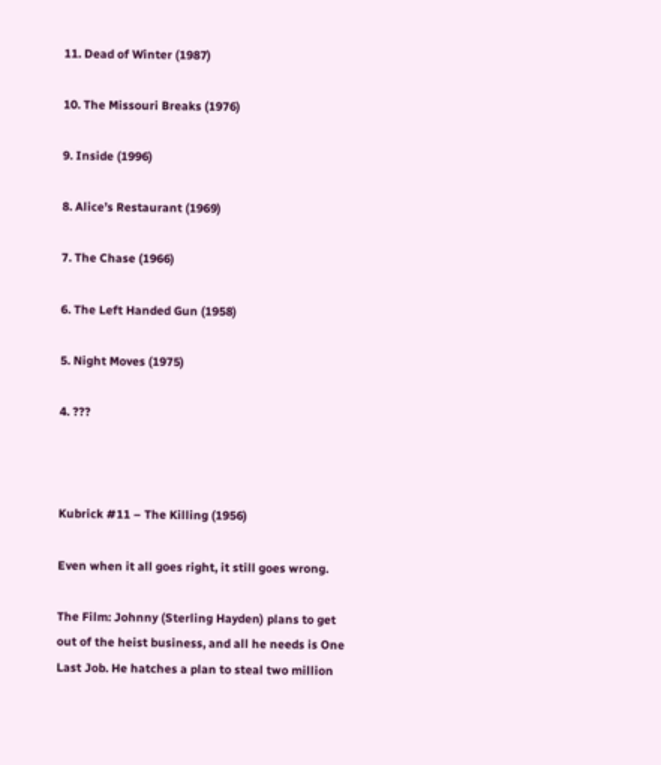11. Dead of Winter (1987)

10. The Missouri Breaks (1976)

9. Inside (1996)

8. Alice’s Restaurant (1969)

7. The Chase (1966)

6. The Left Handed Gun (1958)

5. Night Moves (1975)

4. ???



Kubrick #11 – The Killing (1956)

Even when it all goes right, it still goes wrong.

The Film: Johnny (Sterling Hayden) plans to get out of the heist business, and all he needs is One Last Job. He hatches a plan to steal two million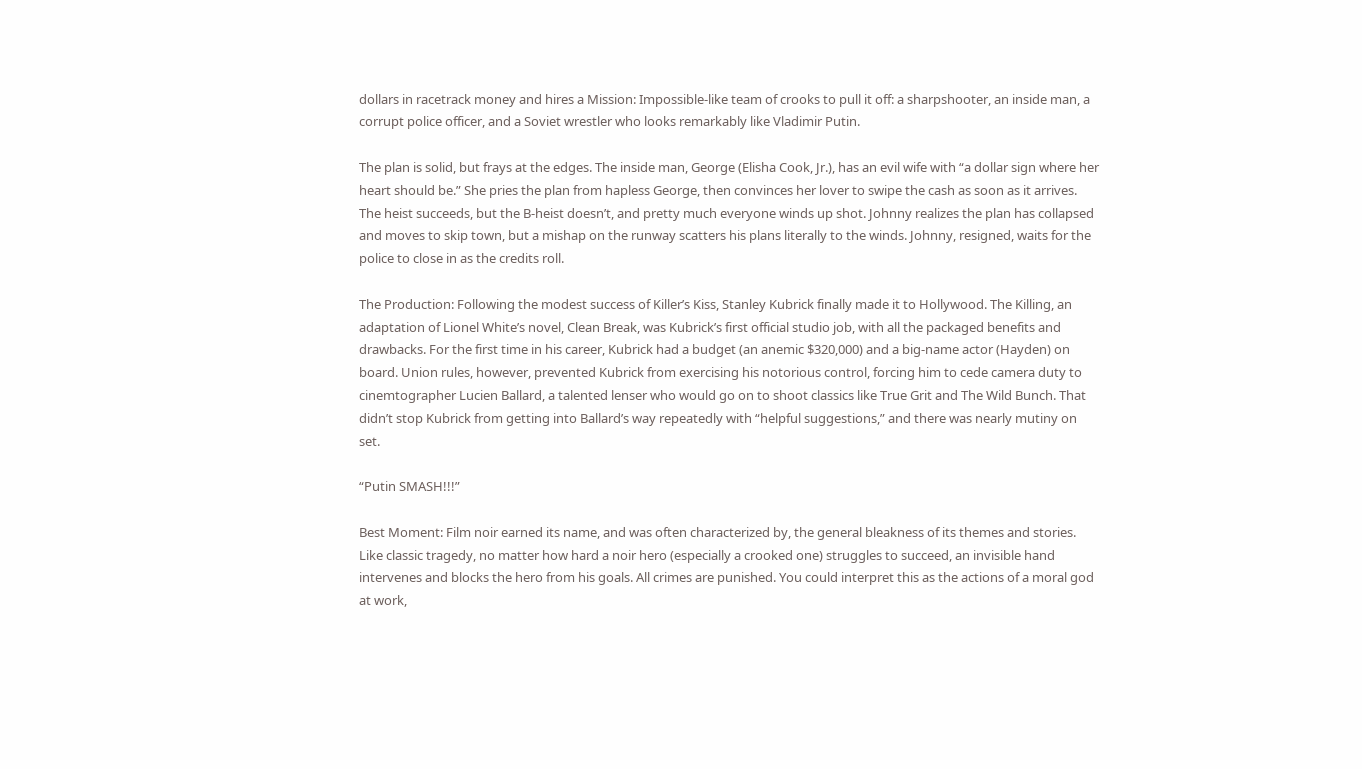dollars in racetrack money and hires a Mission: Impossible-like team of crooks to pull it off: a sharpshooter, an inside man, a corrupt police officer, and a Soviet wrestler who looks remarkably like Vladimir Putin.

The plan is solid, but frays at the edges. The inside man, George (Elisha Cook, Jr.), has an evil wife with “a dollar sign where her heart should be.” She pries the plan from hapless George, then convinces her lover to swipe the cash as soon as it arrives. The heist succeeds, but the B-heist doesn’t, and pretty much everyone winds up shot. Johnny realizes the plan has collapsed and moves to skip town, but a mishap on the runway scatters his plans literally to the winds. Johnny, resigned, waits for the police to close in as the credits roll.

The Production: Following the modest success of Killer’s Kiss, Stanley Kubrick finally made it to Hollywood. The Killing, an adaptation of Lionel White’s novel, Clean Break, was Kubrick’s first official studio job, with all the packaged benefits and drawbacks. For the first time in his career, Kubrick had a budget (an anemic $320,000) and a big-name actor (Hayden) on board. Union rules, however, prevented Kubrick from exercising his notorious control, forcing him to cede camera duty to cinemtographer Lucien Ballard, a talented lenser who would go on to shoot classics like True Grit and The Wild Bunch. That didn’t stop Kubrick from getting into Ballard’s way repeatedly with “helpful suggestions,” and there was nearly mutiny on set.

“Putin SMASH!!!”

Best Moment: Film noir earned its name, and was often characterized by, the general bleakness of its themes and stories. Like classic tragedy, no matter how hard a noir hero (especially a crooked one) struggles to succeed, an invisible hand intervenes and blocks the hero from his goals. All crimes are punished. You could interpret this as the actions of a moral god at work,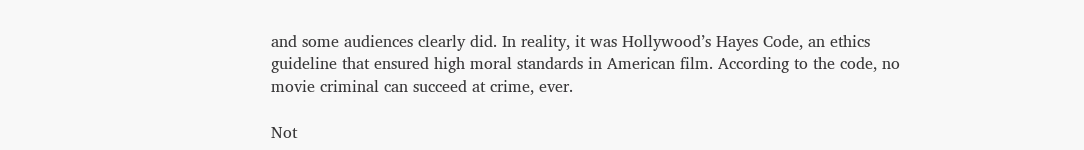and some audiences clearly did. In reality, it was Hollywood’s Hayes Code, an ethics guideline that ensured high moral standards in American film. According to the code, no movie criminal can succeed at crime, ever.

Not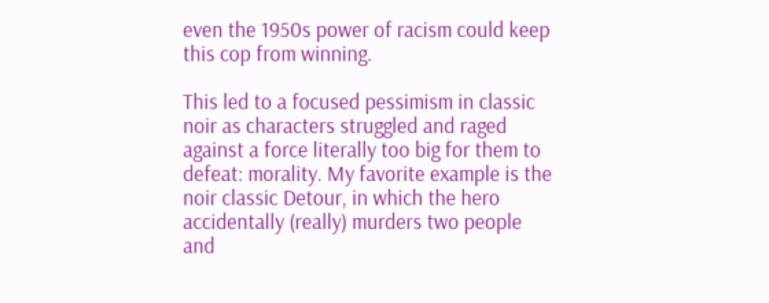even the 1950s power of racism could keep this cop from winning.

This led to a focused pessimism in classic noir as characters struggled and raged against a force literally too big for them to defeat: morality. My favorite example is the noir classic Detour, in which the hero accidentally (really) murders two people and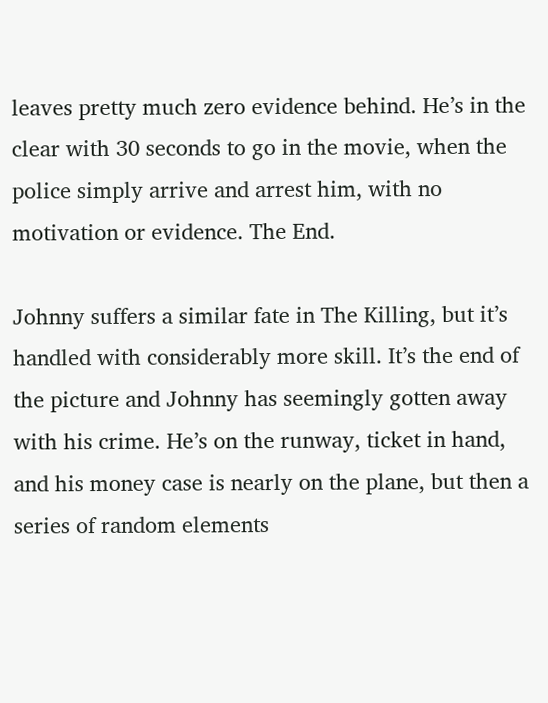leaves pretty much zero evidence behind. He’s in the clear with 30 seconds to go in the movie, when the police simply arrive and arrest him, with no motivation or evidence. The End.

Johnny suffers a similar fate in The Killing, but it’s handled with considerably more skill. It’s the end of the picture and Johnny has seemingly gotten away with his crime. He’s on the runway, ticket in hand, and his money case is nearly on the plane, but then a series of random elements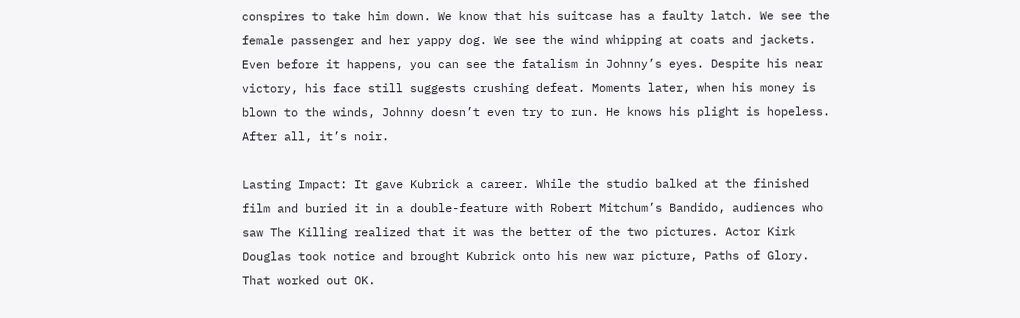conspires to take him down. We know that his suitcase has a faulty latch. We see the female passenger and her yappy dog. We see the wind whipping at coats and jackets. Even before it happens, you can see the fatalism in Johnny’s eyes. Despite his near victory, his face still suggests crushing defeat. Moments later, when his money is blown to the winds, Johnny doesn’t even try to run. He knows his plight is hopeless. After all, it’s noir.

Lasting Impact: It gave Kubrick a career. While the studio balked at the finished film and buried it in a double-feature with Robert Mitchum’s Bandido, audiences who saw The Killing realized that it was the better of the two pictures. Actor Kirk Douglas took notice and brought Kubrick onto his new war picture, Paths of Glory. That worked out OK.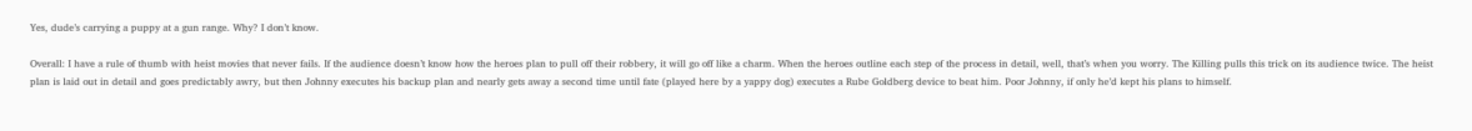Yes, dude’s carrying a puppy at a gun range. Why? I don’t know.

Overall: I have a rule of thumb with heist movies that never fails. If the audience doesn’t know how the heroes plan to pull off their robbery, it will go off like a charm. When the heroes outline each step of the process in detail, well, that’s when you worry. The Killing pulls this trick on its audience twice. The heist plan is laid out in detail and goes predictably awry, but then Johnny executes his backup plan and nearly gets away a second time until fate (played here by a yappy dog) executes a Rube Goldberg device to beat him. Poor Johnny, if only he’d kept his plans to himself.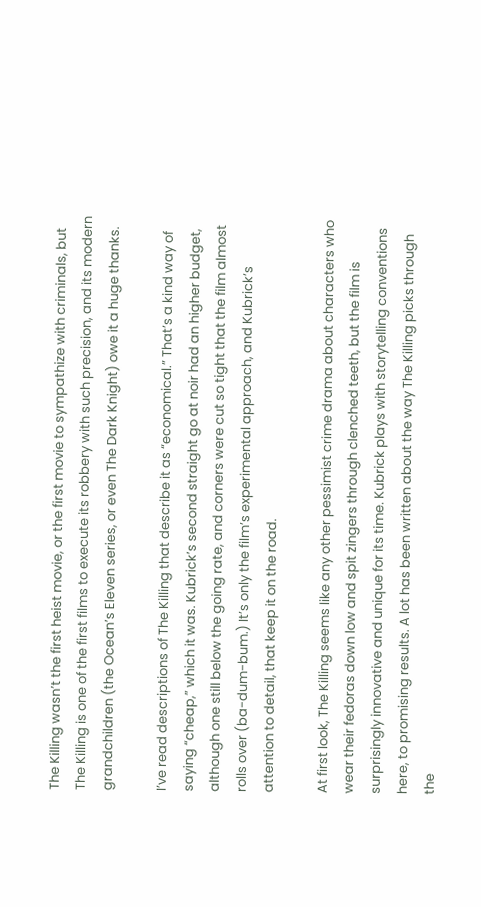The Killing wasn’t the first heist movie, or the first movie to sympathize with criminals, but The Killing is one of the first films to execute its robbery with such precision, and its modern grandchildren (the Ocean’s Eleven series, or even The Dark Knight) owe it a huge thanks.

I’ve read descriptions of The Killing that describe it as “economical.” That’s a kind way of saying “cheap,” which it was. Kubrick’s second straight go at noir had an higher budget, although one still below the going rate, and corners were cut so tight that the film almost rolls over (ba-dum-bum.) It’s only the film’s experimental approach, and Kubrick’s attention to detail, that keep it on the road.

At first look, The Killing seems like any other pessimist crime drama about characters who wear their fedoras down low and spit zingers through clenched teeth, but the film is surprisingly innovative and unique for its time. Kubrick plays with storytelling conventions here, to promising results. A lot has been written about the way The Killing picks through the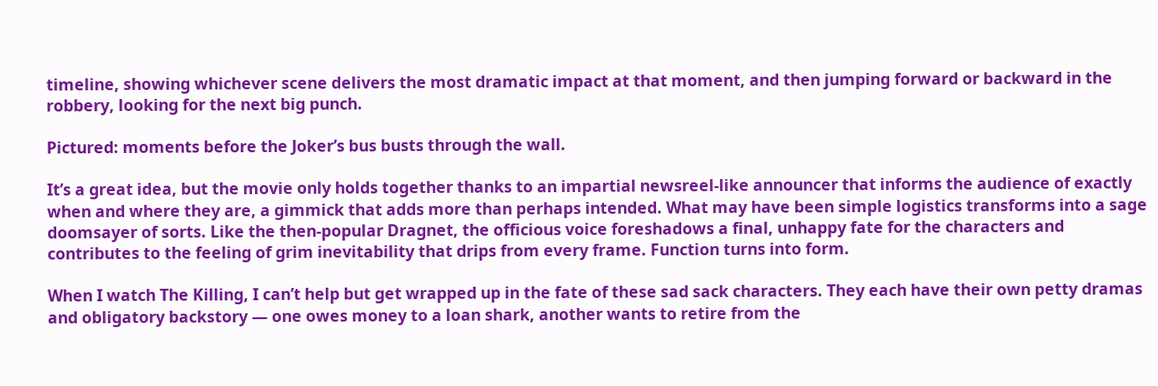timeline, showing whichever scene delivers the most dramatic impact at that moment, and then jumping forward or backward in the robbery, looking for the next big punch.

Pictured: moments before the Joker’s bus busts through the wall.

It’s a great idea, but the movie only holds together thanks to an impartial newsreel-like announcer that informs the audience of exactly when and where they are, a gimmick that adds more than perhaps intended. What may have been simple logistics transforms into a sage doomsayer of sorts. Like the then-popular Dragnet, the officious voice foreshadows a final, unhappy fate for the characters and contributes to the feeling of grim inevitability that drips from every frame. Function turns into form.

When I watch The Killing, I can’t help but get wrapped up in the fate of these sad sack characters. They each have their own petty dramas and obligatory backstory — one owes money to a loan shark, another wants to retire from the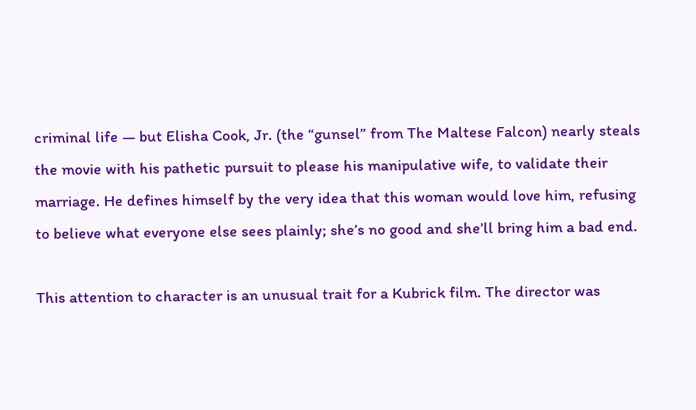criminal life — but Elisha Cook, Jr. (the “gunsel” from The Maltese Falcon) nearly steals the movie with his pathetic pursuit to please his manipulative wife, to validate their marriage. He defines himself by the very idea that this woman would love him, refusing to believe what everyone else sees plainly; she’s no good and she’ll bring him a bad end.

This attention to character is an unusual trait for a Kubrick film. The director was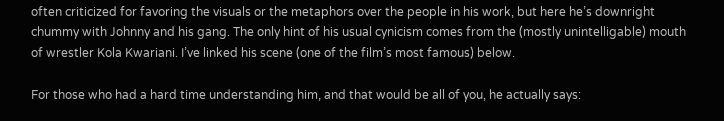often criticized for favoring the visuals or the metaphors over the people in his work, but here he’s downright chummy with Johnny and his gang. The only hint of his usual cynicism comes from the (mostly unintelligable) mouth of wrestler Kola Kwariani. I’ve linked his scene (one of the film’s most famous) below.

For those who had a hard time understanding him, and that would be all of you, he actually says: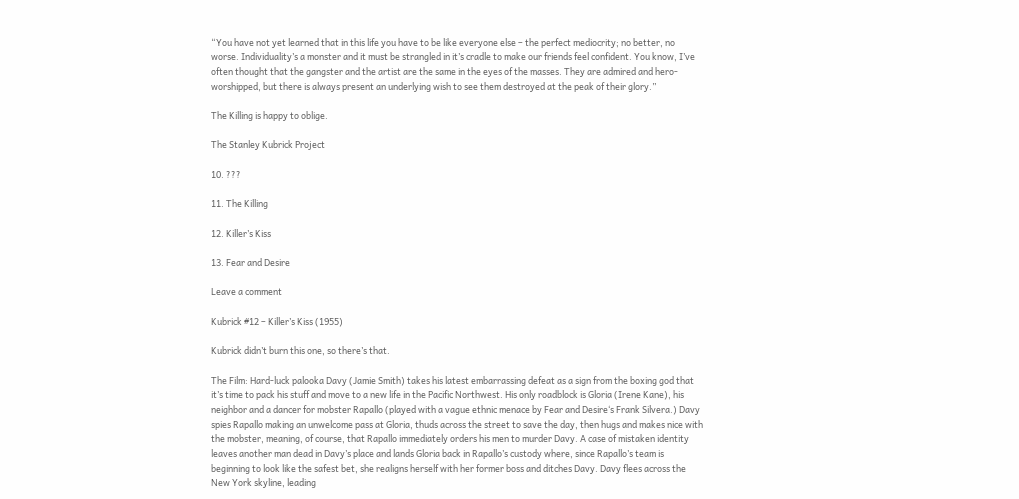“You have not yet learned that in this life you have to be like everyone else – the perfect mediocrity; no better, no worse. Individuality’s a monster and it must be strangled in it’s cradle to make our friends feel confident. You know, I’ve often thought that the gangster and the artist are the same in the eyes of the masses. They are admired and hero-worshipped, but there is always present an underlying wish to see them destroyed at the peak of their glory.”

The Killing is happy to oblige.

The Stanley Kubrick Project

10. ???

11. The Killing

12. Killer’s Kiss

13. Fear and Desire

Leave a comment

Kubrick #12 – Killer’s Kiss (1955)

Kubrick didn’t burn this one, so there’s that.

The Film: Hard-luck palooka Davy (Jamie Smith) takes his latest embarrassing defeat as a sign from the boxing god that it’s time to pack his stuff and move to a new life in the Pacific Northwest. His only roadblock is Gloria (Irene Kane), his neighbor and a dancer for mobster Rapallo (played with a vague ethnic menace by Fear and Desire‘s Frank Silvera.) Davy spies Rapallo making an unwelcome pass at Gloria, thuds across the street to save the day, then hugs and makes nice with the mobster, meaning, of course, that Rapallo immediately orders his men to murder Davy. A case of mistaken identity leaves another man dead in Davy’s place and lands Gloria back in Rapallo’s custody where, since Rapallo’s team is beginning to look like the safest bet, she realigns herself with her former boss and ditches Davy. Davy flees across the New York skyline, leading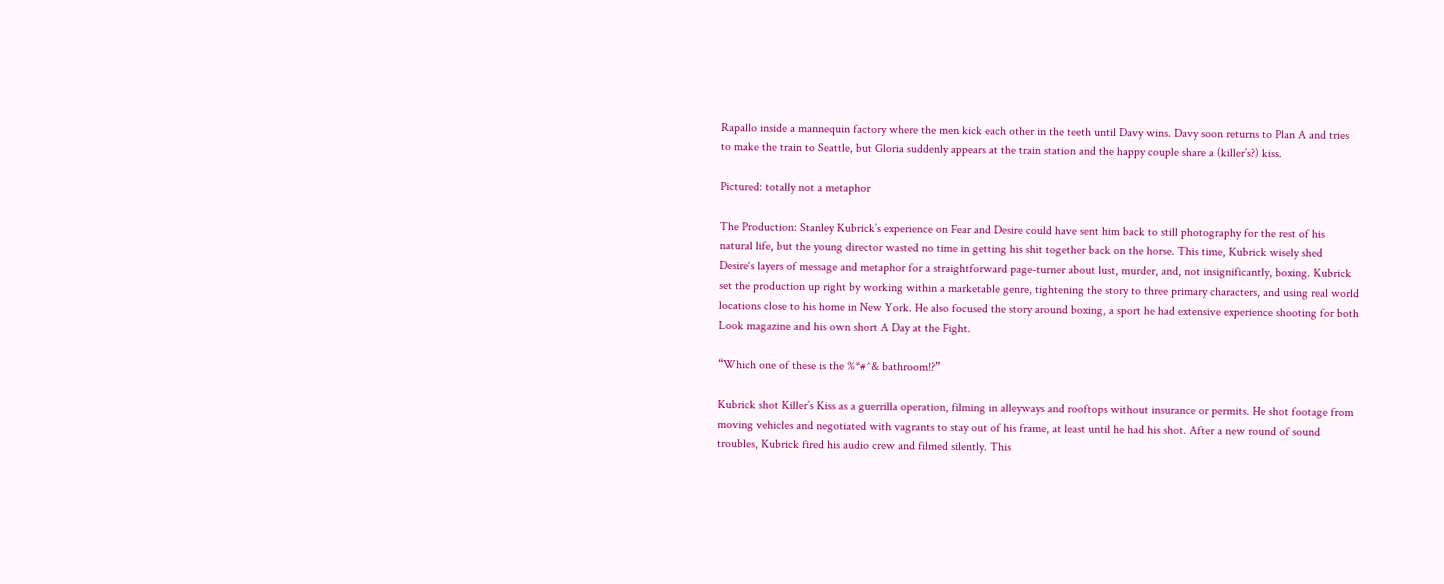Rapallo inside a mannequin factory where the men kick each other in the teeth until Davy wins. Davy soon returns to Plan A and tries to make the train to Seattle, but Gloria suddenly appears at the train station and the happy couple share a (killer’s?) kiss.

Pictured: totally not a metaphor

The Production: Stanley Kubrick’s experience on Fear and Desire could have sent him back to still photography for the rest of his natural life, but the young director wasted no time in getting his shit together back on the horse. This time, Kubrick wisely shed Desire‘s layers of message and metaphor for a straightforward page-turner about lust, murder, and, not insignificantly, boxing. Kubrick set the production up right by working within a marketable genre, tightening the story to three primary characters, and using real world locations close to his home in New York. He also focused the story around boxing, a sport he had extensive experience shooting for both Look magazine and his own short A Day at the Fight.

“Which one of these is the %*#^& bathroom!?”

Kubrick shot Killer’s Kiss as a guerrilla operation, filming in alleyways and rooftops without insurance or permits. He shot footage from moving vehicles and negotiated with vagrants to stay out of his frame, at least until he had his shot. After a new round of sound troubles, Kubrick fired his audio crew and filmed silently. This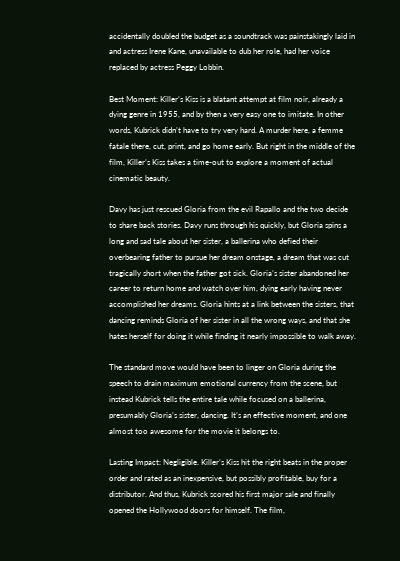accidentally doubled the budget as a soundtrack was painstakingly laid in and actress Irene Kane, unavailable to dub her role, had her voice replaced by actress Peggy Lobbin.

Best Moment: Killer’s Kiss is a blatant attempt at film noir, already a dying genre in 1955, and by then a very easy one to imitate. In other words, Kubrick didn’t have to try very hard. A murder here, a femme fatale there, cut, print, and go home early. But right in the middle of the film, Killer’s Kiss takes a time-out to explore a moment of actual cinematic beauty.

Davy has just rescued Gloria from the evil Rapallo and the two decide to share back stories. Davy runs through his quickly, but Gloria spins a long and sad tale about her sister, a ballerina who defied their overbearing father to pursue her dream onstage, a dream that was cut tragically short when the father got sick. Gloria’s sister abandoned her career to return home and watch over him, dying early having never accomplished her dreams. Gloria hints at a link between the sisters, that dancing reminds Gloria of her sister in all the wrong ways, and that she hates herself for doing it while finding it nearly impossible to walk away.

The standard move would have been to linger on Gloria during the speech to drain maximum emotional currency from the scene, but instead Kubrick tells the entire tale while focused on a ballerina, presumably Gloria’s sister, dancing. It’s an effective moment, and one almost too awesome for the movie it belongs to.

Lasting Impact: Negligible. Killer’s Kiss hit the right beats in the proper order and rated as an inexpensive, but possibly profitable, buy for a distributor. And thus, Kubrick scored his first major sale and finally opened the Hollywood doors for himself. The film,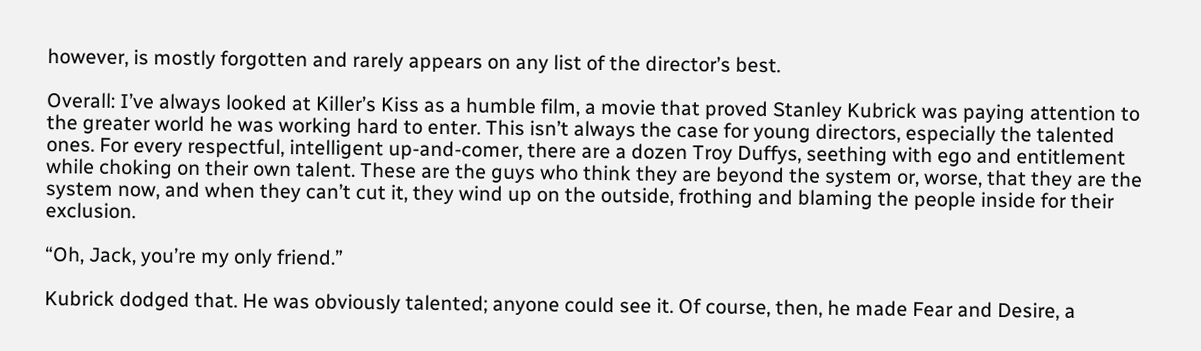however, is mostly forgotten and rarely appears on any list of the director’s best.

Overall: I’ve always looked at Killer’s Kiss as a humble film, a movie that proved Stanley Kubrick was paying attention to the greater world he was working hard to enter. This isn’t always the case for young directors, especially the talented ones. For every respectful, intelligent up-and-comer, there are a dozen Troy Duffys, seething with ego and entitlement while choking on their own talent. These are the guys who think they are beyond the system or, worse, that they are the system now, and when they can’t cut it, they wind up on the outside, frothing and blaming the people inside for their exclusion.

“Oh, Jack, you’re my only friend.”

Kubrick dodged that. He was obviously talented; anyone could see it. Of course, then, he made Fear and Desire, a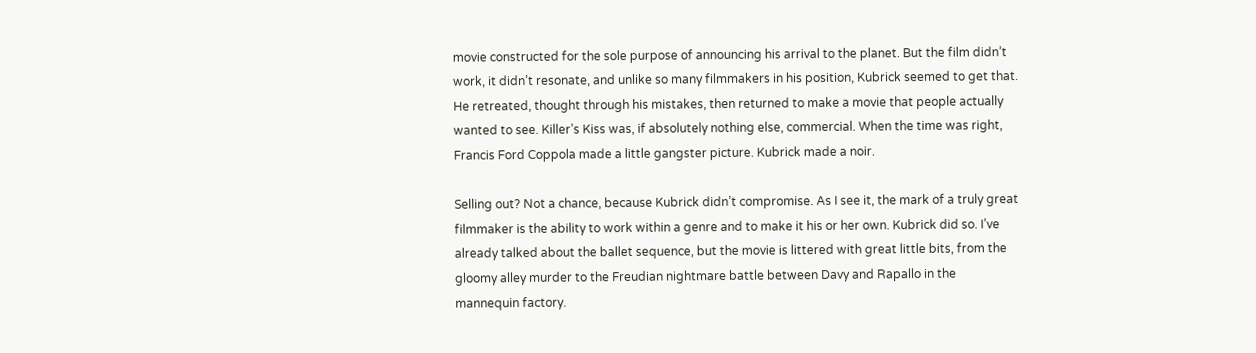movie constructed for the sole purpose of announcing his arrival to the planet. But the film didn’t work, it didn’t resonate, and unlike so many filmmakers in his position, Kubrick seemed to get that. He retreated, thought through his mistakes, then returned to make a movie that people actually wanted to see. Killer’s Kiss was, if absolutely nothing else, commercial. When the time was right, Francis Ford Coppola made a little gangster picture. Kubrick made a noir.

Selling out? Not a chance, because Kubrick didn’t compromise. As I see it, the mark of a truly great filmmaker is the ability to work within a genre and to make it his or her own. Kubrick did so. I’ve already talked about the ballet sequence, but the movie is littered with great little bits, from the gloomy alley murder to the Freudian nightmare battle between Davy and Rapallo in the mannequin factory.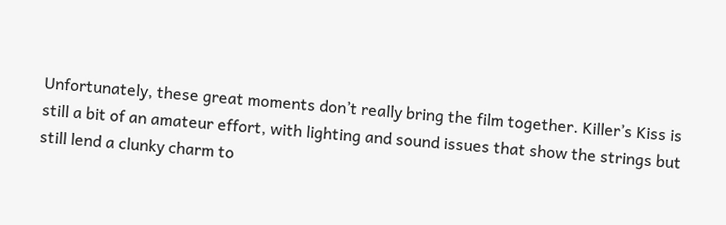Unfortunately, these great moments don’t really bring the film together. Killer’s Kiss is still a bit of an amateur effort, with lighting and sound issues that show the strings but still lend a clunky charm to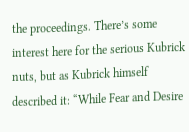the proceedings. There’s some interest here for the serious Kubrick nuts, but as Kubrick himself described it: “While Fear and Desire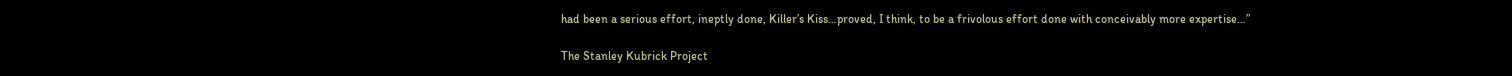had been a serious effort, ineptly done, Killer’s Kiss…proved, I think, to be a frivolous effort done with conceivably more expertise…”

The Stanley Kubrick Project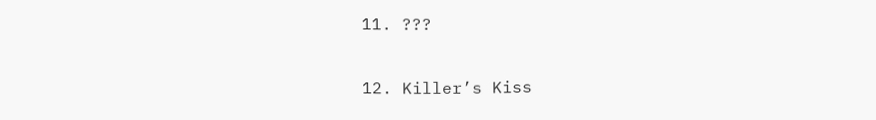11. ???

12. Killer’s Kiss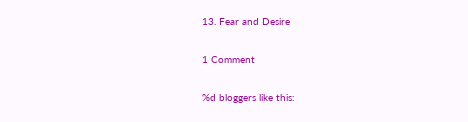13. Fear and Desire

1 Comment

%d bloggers like this: